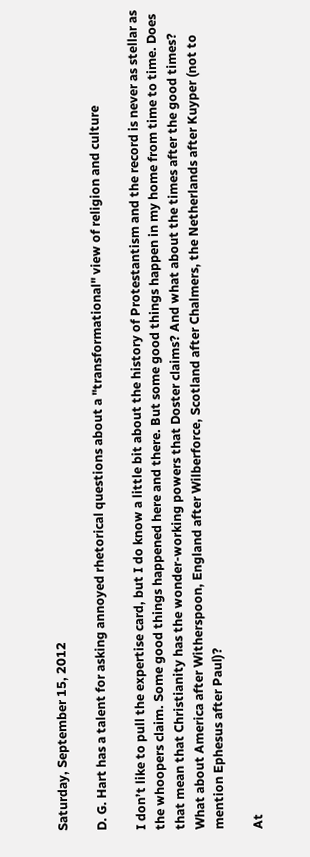Saturday, September 15, 2012

D. G. Hart has a talent for asking annoyed rhetorical questions about a "transformational" view of religion and culture

I don’t like to pull the expertise card, but I do know a little bit about the history of Protestantism and the record is never as stellar as the whoopers claim. Some good things happened here and there. But some good things happen in my home from time to time. Does that mean that Christianity has the wonder-working powers that Doster claims? And what about the times after the good times? What about America after Witherspoon, England after Wilberforce, Scotland after Chalmers, the Netherlands after Kuyper (not to mention Ephesus after Paul)?

At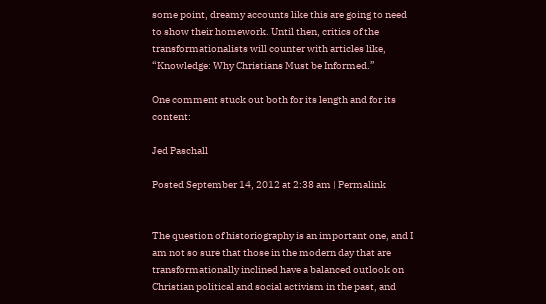some point, dreamy accounts like this are going to need to show their homework. Until then, critics of the transformationalists will counter with articles like, “Knowledge: Why Christians Must be Informed.”

One comment stuck out both for its length and for its content:

Jed Paschall

Posted September 14, 2012 at 2:38 am | Permalink


The question of historiography is an important one, and I am not so sure that those in the modern day that are transformationally inclined have a balanced outlook on Christian political and social activism in the past, and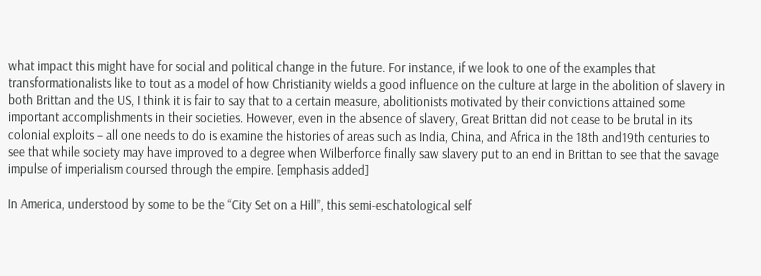what impact this might have for social and political change in the future. For instance, if we look to one of the examples that transformationalists like to tout as a model of how Christianity wields a good influence on the culture at large in the abolition of slavery in both Brittan and the US, I think it is fair to say that to a certain measure, abolitionists motivated by their convictions attained some important accomplishments in their societies. However, even in the absence of slavery, Great Brittan did not cease to be brutal in its colonial exploits – all one needs to do is examine the histories of areas such as India, China, and Africa in the 18th and19th centuries to see that while society may have improved to a degree when Wilberforce finally saw slavery put to an end in Brittan to see that the savage impulse of imperialism coursed through the empire. [emphasis added]

In America, understood by some to be the “City Set on a Hill”, this semi-eschatological self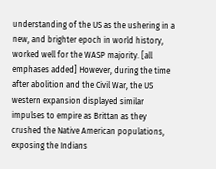understanding of the US as the ushering in a new, and brighter epoch in world history, worked well for the WASP majority. [all emphases added] However, during the time after abolition and the Civil War, the US western expansion displayed similar impulses to empire as Brittan as they crushed the Native American populations, exposing the Indians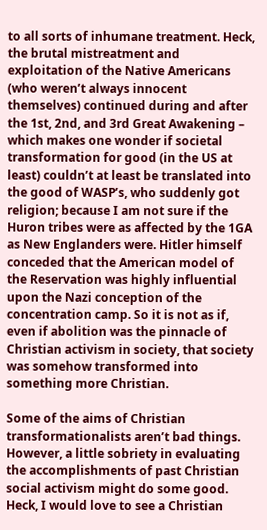to all sorts of inhumane treatment. Heck, the brutal mistreatment and exploitation of the Native Americans (who weren’t always innocent themselves) continued during and after the 1st, 2nd, and 3rd Great Awakening – which makes one wonder if societal transformation for good (in the US at least) couldn’t at least be translated into the good of WASP’s, who suddenly got religion; because I am not sure if the Huron tribes were as affected by the 1GA as New Englanders were. Hitler himself conceded that the American model of the Reservation was highly influential upon the Nazi conception of the concentration camp. So it is not as if, even if abolition was the pinnacle of Christian activism in society, that society was somehow transformed into something more Christian.

Some of the aims of Christian transformationalists aren’t bad things. However, a little sobriety in evaluating the accomplishments of past Christian social activism might do some good. Heck, I would love to see a Christian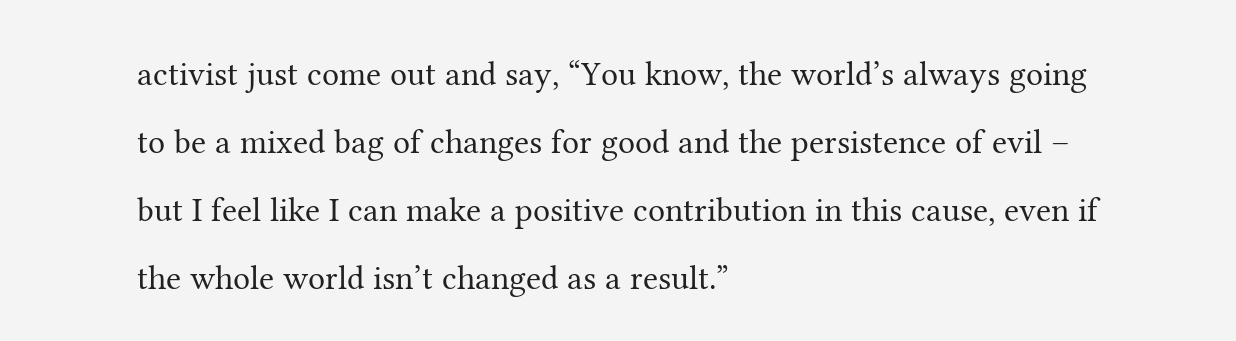activist just come out and say, “You know, the world’s always going to be a mixed bag of changes for good and the persistence of evil – but I feel like I can make a positive contribution in this cause, even if the whole world isn’t changed as a result.”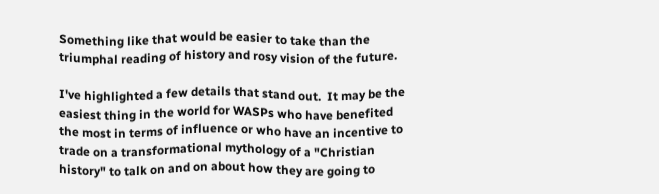Something like that would be easier to take than the triumphal reading of history and rosy vision of the future.

I've highlighted a few details that stand out.  It may be the easiest thing in the world for WASPs who have benefited the most in terms of influence or who have an incentive to trade on a transformational mythology of a "Christian history" to talk on and on about how they are going to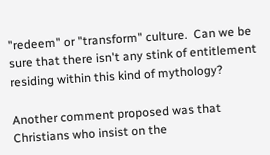"redeem" or "transform" culture.  Can we be sure that there isn't any stink of entitlement residing within this kind of mythology?

Another comment proposed was that Christians who insist on the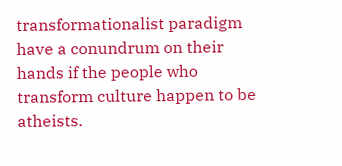transformationalist paradigm have a conundrum on their hands if the people who transform culture happen to be atheists.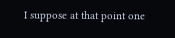I suppose at that point one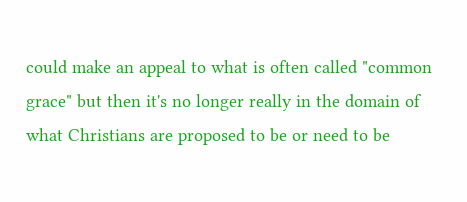could make an appeal to what is often called "common grace" but then it's no longer really in the domain of what Christians are proposed to be or need to be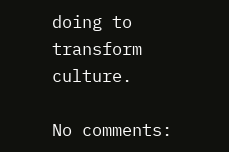doing to transform culture.

No comments: